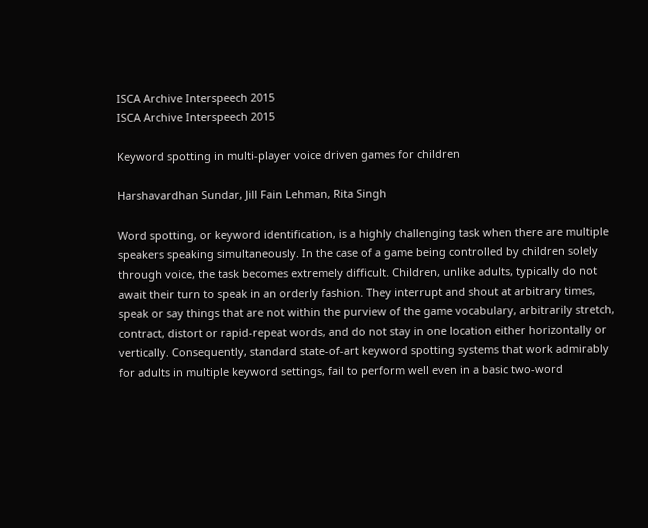ISCA Archive Interspeech 2015
ISCA Archive Interspeech 2015

Keyword spotting in multi-player voice driven games for children

Harshavardhan Sundar, Jill Fain Lehman, Rita Singh

Word spotting, or keyword identification, is a highly challenging task when there are multiple speakers speaking simultaneously. In the case of a game being controlled by children solely through voice, the task becomes extremely difficult. Children, unlike adults, typically do not await their turn to speak in an orderly fashion. They interrupt and shout at arbitrary times, speak or say things that are not within the purview of the game vocabulary, arbitrarily stretch, contract, distort or rapid-repeat words, and do not stay in one location either horizontally or vertically. Consequently, standard state-of-art keyword spotting systems that work admirably for adults in multiple keyword settings, fail to perform well even in a basic two-word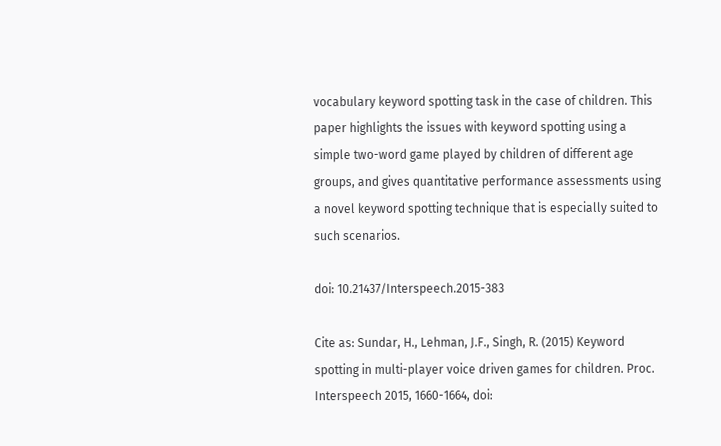vocabulary keyword spotting task in the case of children. This paper highlights the issues with keyword spotting using a simple two-word game played by children of different age groups, and gives quantitative performance assessments using a novel keyword spotting technique that is especially suited to such scenarios.

doi: 10.21437/Interspeech.2015-383

Cite as: Sundar, H., Lehman, J.F., Singh, R. (2015) Keyword spotting in multi-player voice driven games for children. Proc. Interspeech 2015, 1660-1664, doi: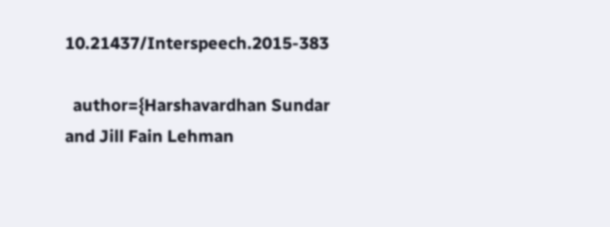10.21437/Interspeech.2015-383

  author={Harshavardhan Sundar and Jill Fain Lehman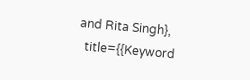and Rita Singh},
  title={{Keyword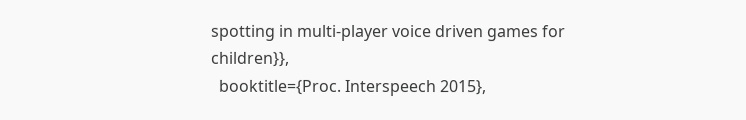spotting in multi-player voice driven games for children}},
  booktitle={Proc. Interspeech 2015},